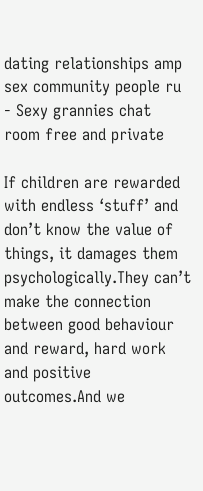dating relationships amp sex community people ru - Sexy grannies chat room free and private

If children are rewarded with endless ‘stuff’ and don’t know the value of things, it damages them psychologically.They can’t make the connection between good behaviour and reward, hard work and positive outcomes.And we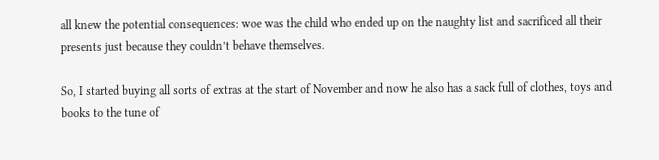all knew the potential consequences: woe was the child who ended up on the naughty list and sacrificed all their presents just because they couldn’t behave themselves.

So, I started buying all sorts of extras at the start of November and now he also has a sack full of clothes, toys and books to the tune of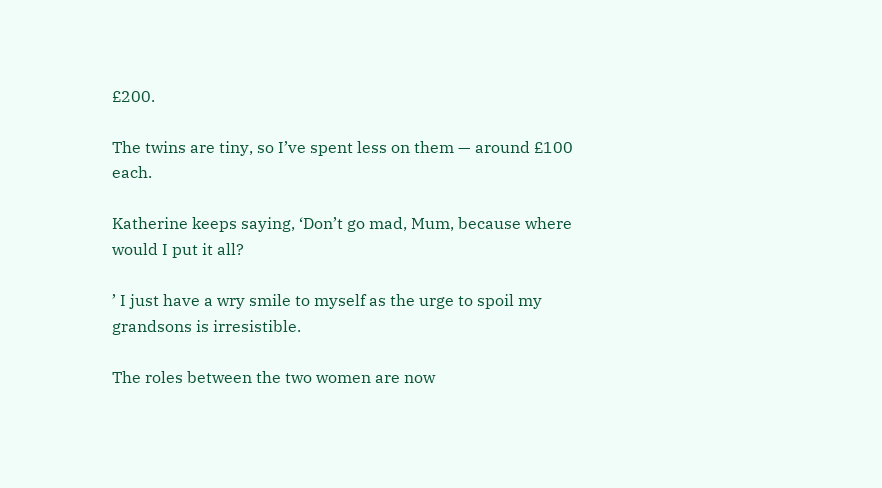£200.

The twins are tiny, so I’ve spent less on them — around £100 each.

Katherine keeps saying, ‘Don’t go mad, Mum, because where would I put it all?

’ I just have a wry smile to myself as the urge to spoil my grandsons is irresistible.

The roles between the two women are now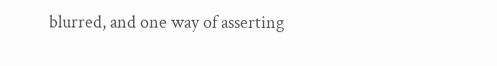blurred, and one way of asserting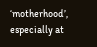‘motherhood’, especially at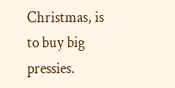Christmas, is to buy big pressies.